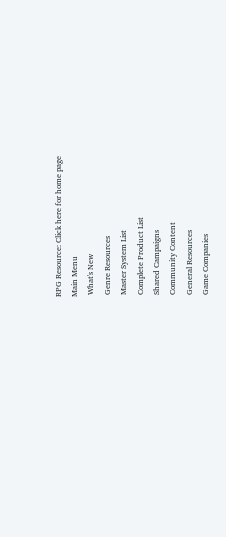RPG Resource: Click here for home page
Main Menu
 What's New
 Genre Resources
 Master System List
 Complete Product List
 Shared Campaigns
 Community Content
 General Resources
 Game Companies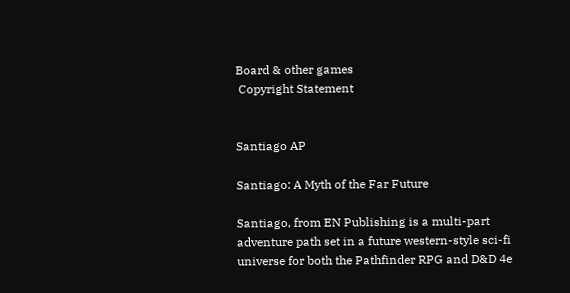Board & other games
 Copyright Statement


Santiago AP

Santiago: A Myth of the Far Future

Santiago, from EN Publishing is a multi-part adventure path set in a future western-style sci-fi universe for both the Pathfinder RPG and D&D 4e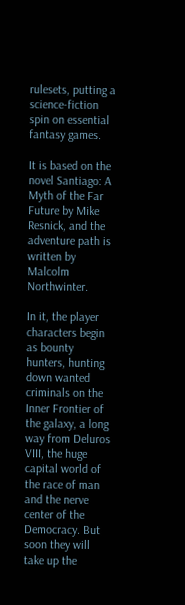rulesets, putting a science-fiction spin on essential fantasy games.

It is based on the novel Santiago: A Myth of the Far Future by Mike Resnick, and the adventure path is written by Malcolm Northwinter.

In it, the player characters begin as bounty hunters, hunting down wanted criminals on the Inner Frontier of the galaxy, a long way from Deluros VIII, the huge capital world of the race of man and the nerve center of the Democracy. But soon they will take up the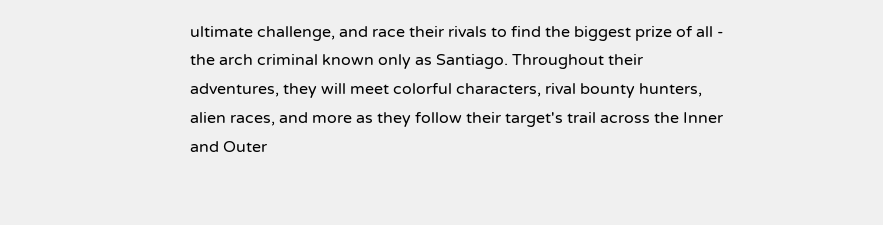ultimate challenge, and race their rivals to find the biggest prize of all - the arch criminal known only as Santiago. Throughout their adventures, they will meet colorful characters, rival bounty hunters, alien races, and more as they follow their target's trail across the Inner and Outer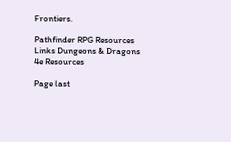Frontiers.

Pathfinder RPG Resources
Links Dungeons & Dragons 4e Resources

Page last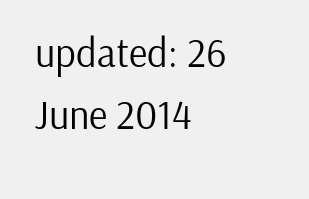updated: 26 June 2014